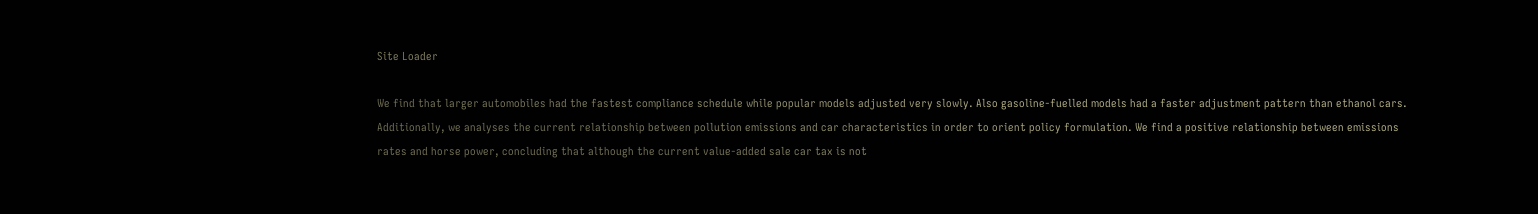Site Loader

We find that larger automobiles had the fastest compliance schedule while popular models adjusted very slowly. Also gasoline-fuelled models had a faster adjustment pattern than ethanol cars. Additionally, we analyses the current relationship between pollution emissions and car characteristics in order to orient policy formulation. We find a positive relationship between emissions rates and horse power, concluding that although the current value-added sale car tax is not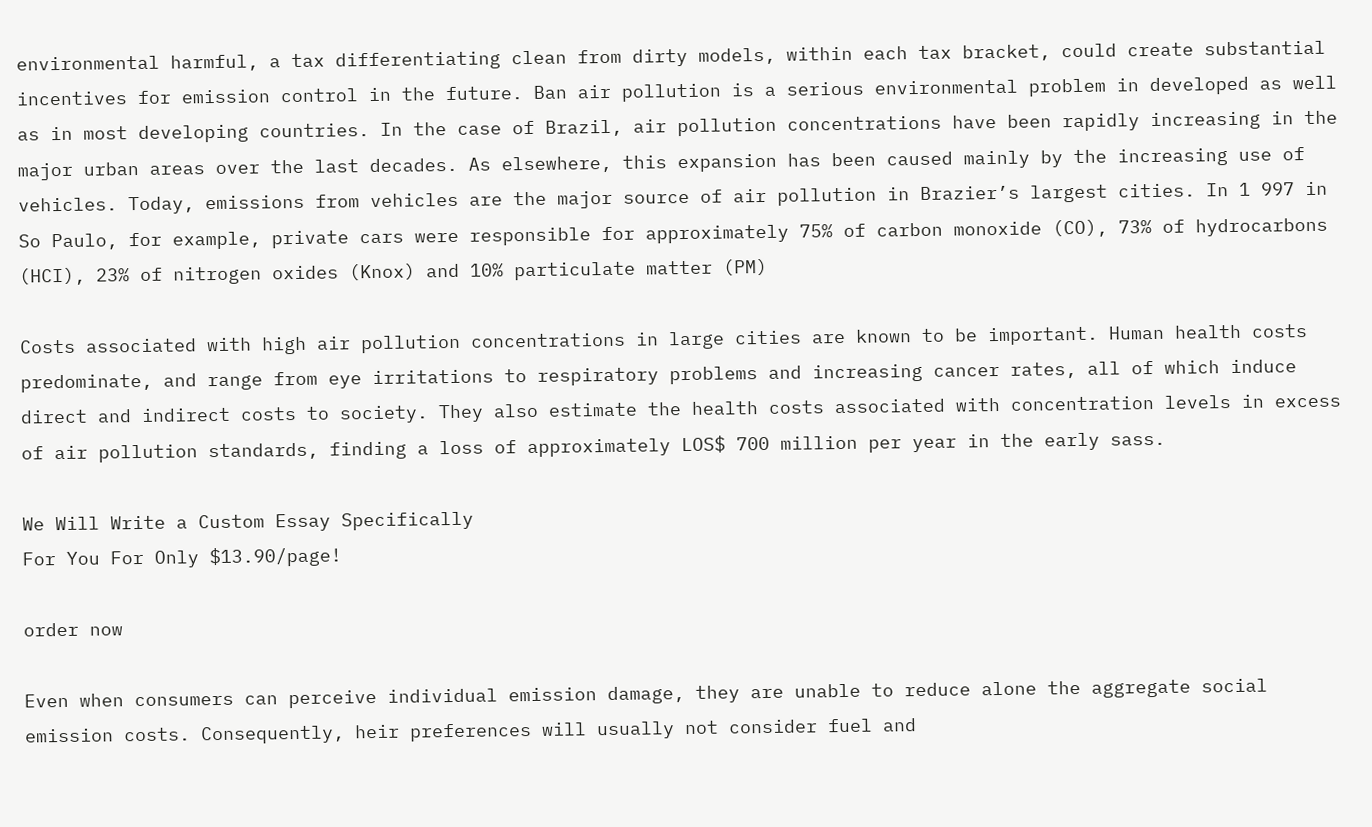environmental harmful, a tax differentiating clean from dirty models, within each tax bracket, could create substantial incentives for emission control in the future. Ban air pollution is a serious environmental problem in developed as well as in most developing countries. In the case of Brazil, air pollution concentrations have been rapidly increasing in the major urban areas over the last decades. As elsewhere, this expansion has been caused mainly by the increasing use of vehicles. Today, emissions from vehicles are the major source of air pollution in Brazier’s largest cities. In 1 997 in So Paulo, for example, private cars were responsible for approximately 75% of carbon monoxide (CO), 73% of hydrocarbons (HCI), 23% of nitrogen oxides (Knox) and 10% particulate matter (PM)

Costs associated with high air pollution concentrations in large cities are known to be important. Human health costs predominate, and range from eye irritations to respiratory problems and increasing cancer rates, all of which induce direct and indirect costs to society. They also estimate the health costs associated with concentration levels in excess of air pollution standards, finding a loss of approximately LOS$ 700 million per year in the early sass.

We Will Write a Custom Essay Specifically
For You For Only $13.90/page!

order now

Even when consumers can perceive individual emission damage, they are unable to reduce alone the aggregate social emission costs. Consequently, heir preferences will usually not consider fuel and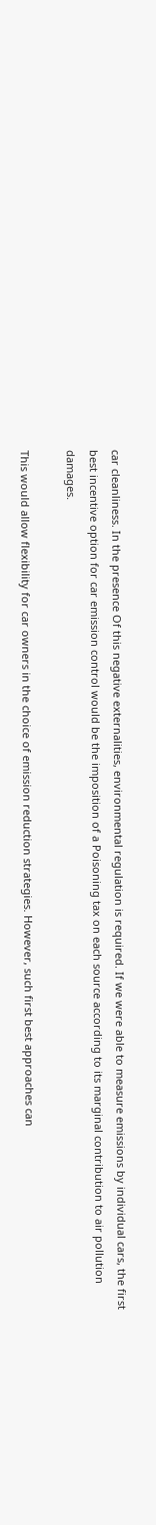car cleanliness. In the presence Of this negative externalities, environmental regulation is required. If we were able to measure emissions by individual cars, the first best incentive option for car emission control would be the imposition of a Poisoning tax on each source according to its marginal contribution to air pollution damages.

This would allow flexibility for car owners in the choice of emission reduction strategies. However, such first best approaches can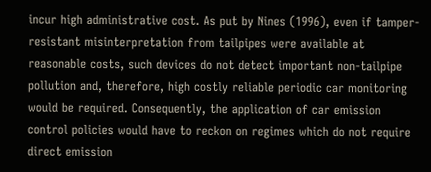incur high administrative cost. As put by Nines (1996), even if tamper-resistant misinterpretation from tailpipes were available at reasonable costs, such devices do not detect important non-tailpipe pollution and, therefore, high costly reliable periodic car monitoring would be required. Consequently, the application of car emission control policies would have to reckon on regimes which do not require direct emission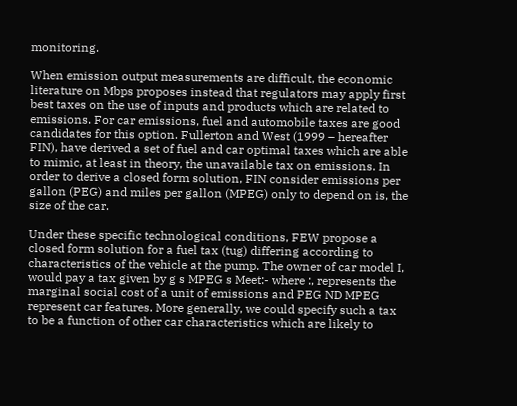monitoring.

When emission output measurements are difficult, the economic literature on Mbps proposes instead that regulators may apply first best taxes on the use of inputs and products which are related to emissions. For car emissions, fuel and automobile taxes are good candidates for this option. Fullerton and West (1999 – hereafter FIN), have derived a set of fuel and car optimal taxes which are able to mimic, at least in theory, the unavailable tax on emissions. In order to derive a closed form solution, FIN consider emissions per gallon (PEG) and miles per gallon (MPEG) only to depend on is, the size of the car.

Under these specific technological conditions, FEW propose a closed form solution for a fuel tax (tug) differing according to characteristics of the vehicle at the pump. The owner of car model I, would pay a tax given by g s MPEG s Meet:- where :, represents the marginal social cost of a unit of emissions and PEG ND MPEG represent car features. More generally, we could specify such a tax to be a function of other car characteristics which are likely to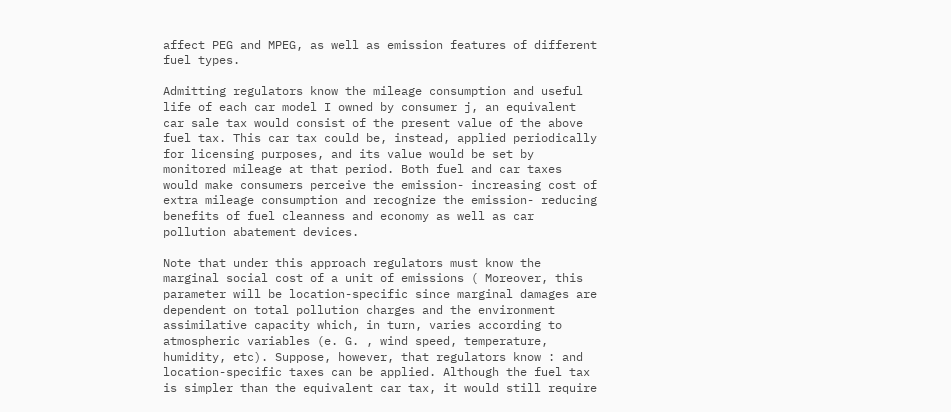affect PEG and MPEG, as well as emission features of different fuel types.

Admitting regulators know the mileage consumption and useful life of each car model I owned by consumer j, an equivalent car sale tax would consist of the present value of the above fuel tax. This car tax could be, instead, applied periodically for licensing purposes, and its value would be set by monitored mileage at that period. Both fuel and car taxes would make consumers perceive the emission- increasing cost of extra mileage consumption and recognize the emission- reducing benefits of fuel cleanness and economy as well as car pollution abatement devices.

Note that under this approach regulators must know the marginal social cost of a unit of emissions ( Moreover, this parameter will be location-specific since marginal damages are dependent on total pollution charges and the environment assimilative capacity which, in turn, varies according to atmospheric variables (e. G. , wind speed, temperature, humidity, etc). Suppose, however, that regulators know : and location-specific taxes can be applied. Although the fuel tax is simpler than the equivalent car tax, it would still require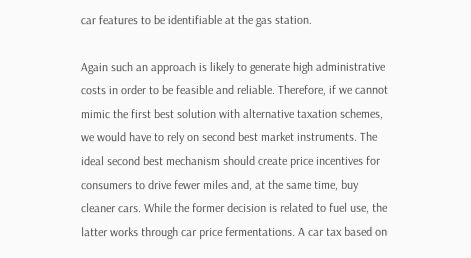car features to be identifiable at the gas station.

Again such an approach is likely to generate high administrative costs in order to be feasible and reliable. Therefore, if we cannot mimic the first best solution with alternative taxation schemes, we would have to rely on second best market instruments. The ideal second best mechanism should create price incentives for consumers to drive fewer miles and, at the same time, buy cleaner cars. While the former decision is related to fuel use, the latter works through car price fermentations. A car tax based on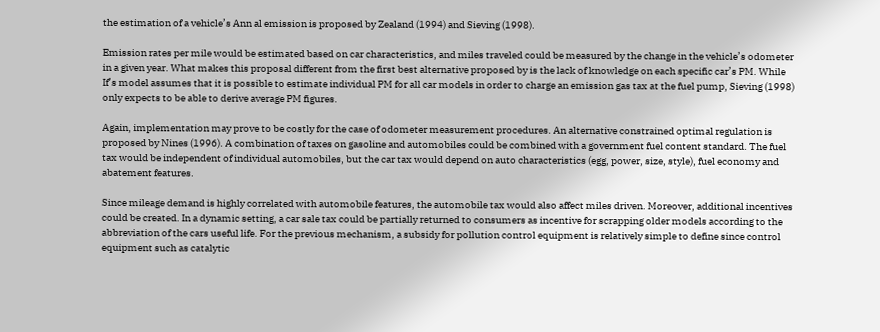the estimation of a vehicle’s Ann al emission is proposed by Zealand (1994) and Sieving (1998).

Emission rates per mile would be estimated based on car characteristics, and miles traveled could be measured by the change in the vehicle’s odometer in a given year. What makes this proposal different from the first best alternative proposed by is the lack of knowledge on each specific car’s PM. While If’s model assumes that it is possible to estimate individual PM for all car models in order to charge an emission gas tax at the fuel pump, Sieving (1998) only expects to be able to derive average PM figures.

Again, implementation may prove to be costly for the case of odometer measurement procedures. An alternative constrained optimal regulation is proposed by Nines (1996). A combination of taxes on gasoline and automobiles could be combined with a government fuel content standard. The fuel tax would be independent of individual automobiles, but the car tax would depend on auto characteristics (egg, power, size, style), fuel economy and abatement features.

Since mileage demand is highly correlated with automobile features, the automobile tax would also affect miles driven. Moreover, additional incentives could be created. In a dynamic setting, a car sale tax could be partially returned to consumers as incentive for scrapping older models according to the abbreviation of the cars useful life. For the previous mechanism, a subsidy for pollution control equipment is relatively simple to define since control equipment such as catalytic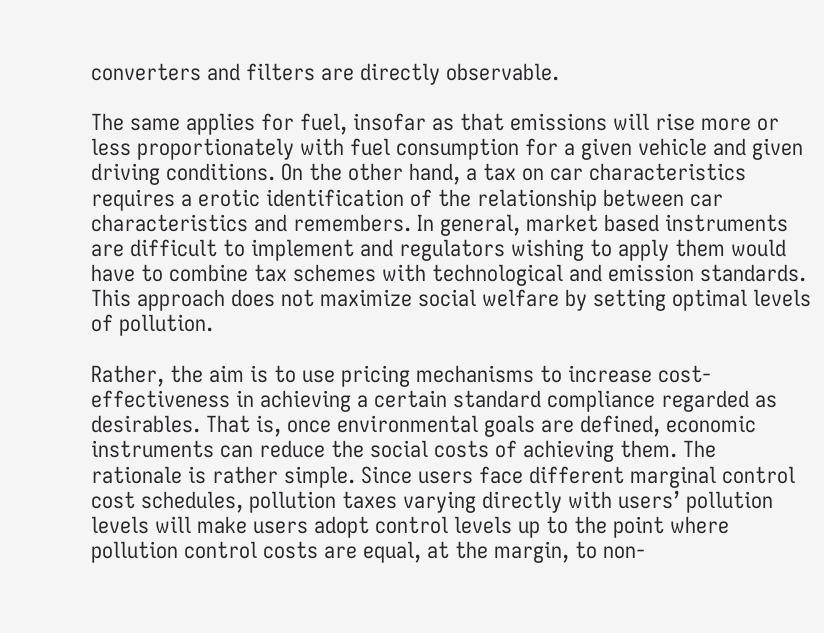converters and filters are directly observable.

The same applies for fuel, insofar as that emissions will rise more or less proportionately with fuel consumption for a given vehicle and given driving conditions. On the other hand, a tax on car characteristics requires a erotic identification of the relationship between car characteristics and remembers. In general, market based instruments are difficult to implement and regulators wishing to apply them would have to combine tax schemes with technological and emission standards. This approach does not maximize social welfare by setting optimal levels of pollution.

Rather, the aim is to use pricing mechanisms to increase cost-effectiveness in achieving a certain standard compliance regarded as desirables. That is, once environmental goals are defined, economic instruments can reduce the social costs of achieving them. The rationale is rather simple. Since users face different marginal control cost schedules, pollution taxes varying directly with users’ pollution levels will make users adopt control levels up to the point where pollution control costs are equal, at the margin, to non-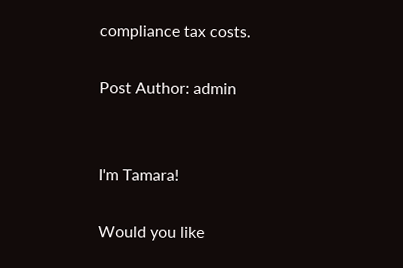compliance tax costs.

Post Author: admin


I'm Tamara!

Would you like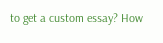to get a custom essay? How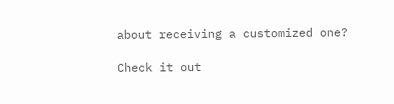about receiving a customized one?

Check it out